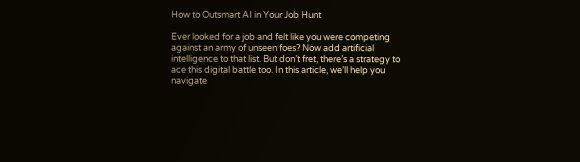How to Outsmart AI in Your Job Hunt

Ever looked for a job and felt like you were competing against an army of unseen foes? Now add artificial intelligence to that list. But don’t fret, there’s a strategy to ace this digital battle too. In this article, we’ll help you navigate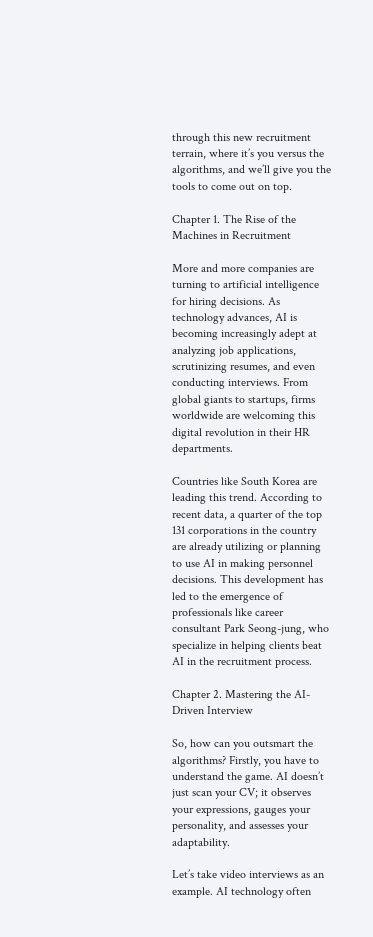through this new recruitment terrain, where it’s you versus the algorithms, and we’ll give you the tools to come out on top.

Chapter 1. The Rise of the Machines in Recruitment

More and more companies are turning to artificial intelligence for hiring decisions. As technology advances, AI is becoming increasingly adept at analyzing job applications, scrutinizing resumes, and even conducting interviews. From global giants to startups, firms worldwide are welcoming this digital revolution in their HR departments.

Countries like South Korea are leading this trend. According to recent data, a quarter of the top 131 corporations in the country are already utilizing or planning to use AI in making personnel decisions. This development has led to the emergence of professionals like career consultant Park Seong-jung, who specialize in helping clients beat AI in the recruitment process.

Chapter 2. Mastering the AI-Driven Interview

So, how can you outsmart the algorithms? Firstly, you have to understand the game. AI doesn’t just scan your CV; it observes your expressions, gauges your personality, and assesses your adaptability.

Let’s take video interviews as an example. AI technology often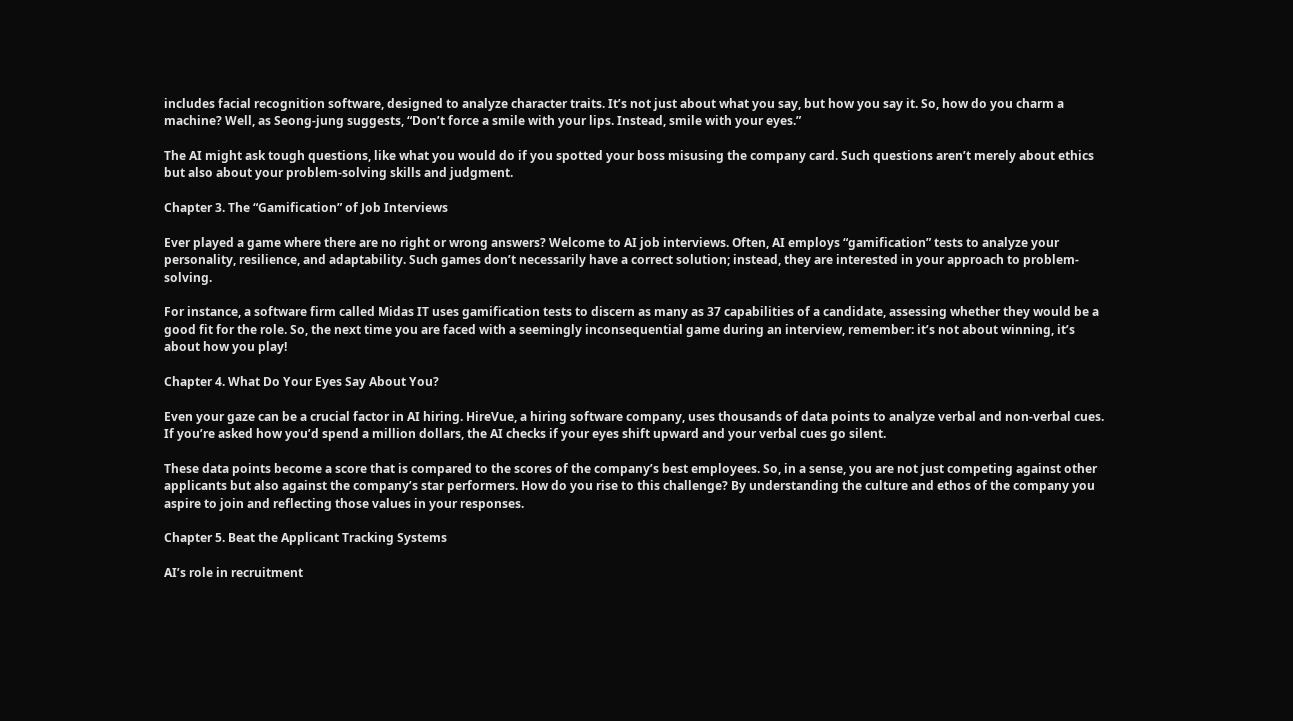includes facial recognition software, designed to analyze character traits. It’s not just about what you say, but how you say it. So, how do you charm a machine? Well, as Seong-jung suggests, “Don’t force a smile with your lips. Instead, smile with your eyes.”

The AI might ask tough questions, like what you would do if you spotted your boss misusing the company card. Such questions aren’t merely about ethics but also about your problem-solving skills and judgment.

Chapter 3. The “Gamification” of Job Interviews

Ever played a game where there are no right or wrong answers? Welcome to AI job interviews. Often, AI employs “gamification” tests to analyze your personality, resilience, and adaptability. Such games don’t necessarily have a correct solution; instead, they are interested in your approach to problem-solving.

For instance, a software firm called Midas IT uses gamification tests to discern as many as 37 capabilities of a candidate, assessing whether they would be a good fit for the role. So, the next time you are faced with a seemingly inconsequential game during an interview, remember: it’s not about winning, it’s about how you play!

Chapter 4. What Do Your Eyes Say About You?

Even your gaze can be a crucial factor in AI hiring. HireVue, a hiring software company, uses thousands of data points to analyze verbal and non-verbal cues. If you’re asked how you’d spend a million dollars, the AI checks if your eyes shift upward and your verbal cues go silent.

These data points become a score that is compared to the scores of the company’s best employees. So, in a sense, you are not just competing against other applicants but also against the company’s star performers. How do you rise to this challenge? By understanding the culture and ethos of the company you aspire to join and reflecting those values in your responses.

Chapter 5. Beat the Applicant Tracking Systems

AI’s role in recruitment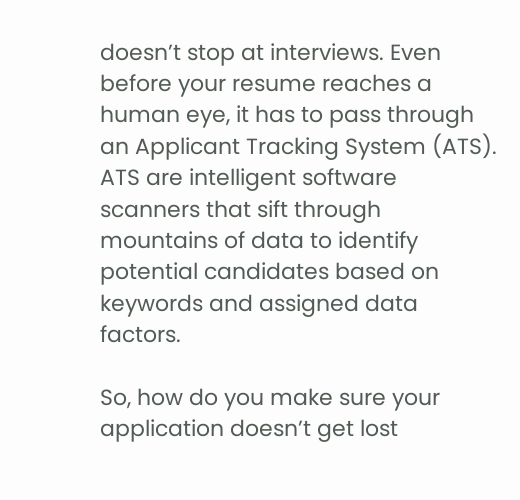doesn’t stop at interviews. Even before your resume reaches a human eye, it has to pass through an Applicant Tracking System (ATS). ATS are intelligent software scanners that sift through mountains of data to identify potential candidates based on keywords and assigned data factors.

So, how do you make sure your application doesn’t get lost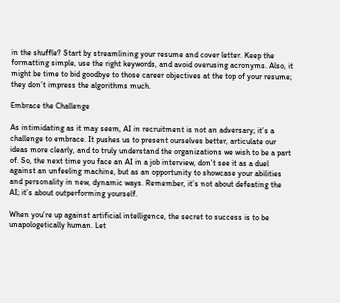in the shuffle? Start by streamlining your resume and cover letter. Keep the formatting simple, use the right keywords, and avoid overusing acronyms. Also, it might be time to bid goodbye to those career objectives at the top of your resume; they don’t impress the algorithms much.

Embrace the Challenge

As intimidating as it may seem, AI in recruitment is not an adversary; it’s a challenge to embrace. It pushes us to present ourselves better, articulate our ideas more clearly, and to truly understand the organizations we wish to be a part of. So, the next time you face an AI in a job interview, don’t see it as a duel against an unfeeling machine, but as an opportunity to showcase your abilities and personality in new, dynamic ways. Remember, it’s not about defeating the AI; it’s about outperforming yourself.

When you’re up against artificial intelligence, the secret to success is to be unapologetically human. Let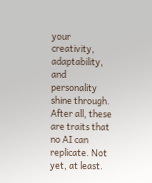your creativity, adaptability, and personality shine through. After all, these are traits that no AI can replicate. Not yet, at least.